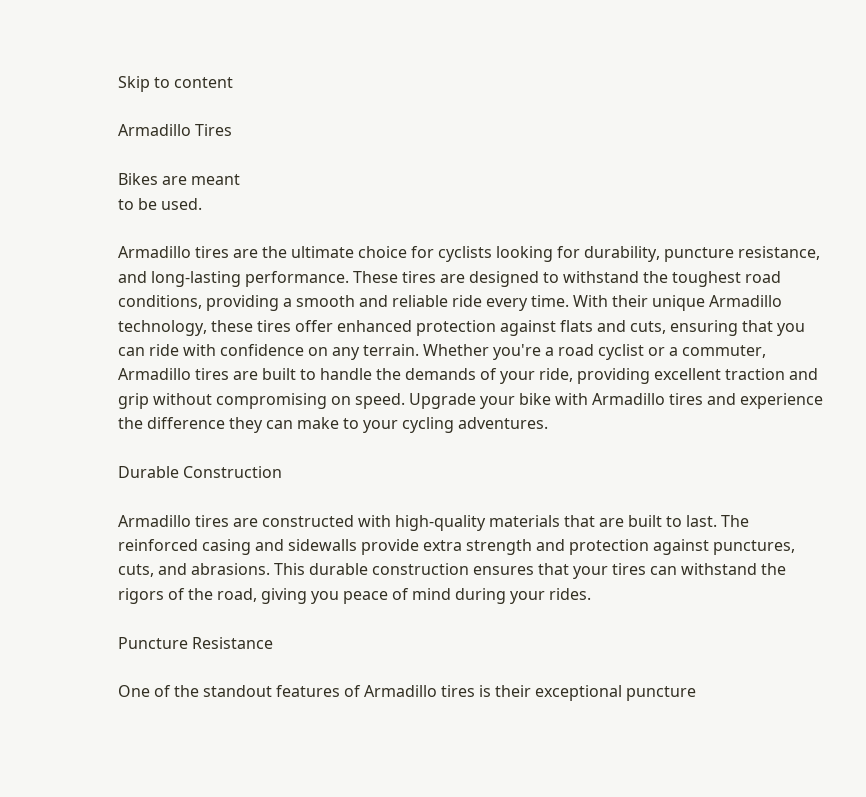Skip to content

Armadillo Tires

Bikes are meant
to be used.

Armadillo tires are the ultimate choice for cyclists looking for durability, puncture resistance, and long-lasting performance. These tires are designed to withstand the toughest road conditions, providing a smooth and reliable ride every time. With their unique Armadillo technology, these tires offer enhanced protection against flats and cuts, ensuring that you can ride with confidence on any terrain. Whether you're a road cyclist or a commuter, Armadillo tires are built to handle the demands of your ride, providing excellent traction and grip without compromising on speed. Upgrade your bike with Armadillo tires and experience the difference they can make to your cycling adventures.

Durable Construction

Armadillo tires are constructed with high-quality materials that are built to last. The reinforced casing and sidewalls provide extra strength and protection against punctures, cuts, and abrasions. This durable construction ensures that your tires can withstand the rigors of the road, giving you peace of mind during your rides.

Puncture Resistance

One of the standout features of Armadillo tires is their exceptional puncture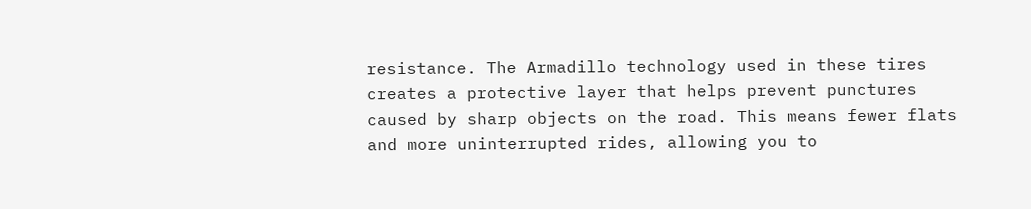resistance. The Armadillo technology used in these tires creates a protective layer that helps prevent punctures caused by sharp objects on the road. This means fewer flats and more uninterrupted rides, allowing you to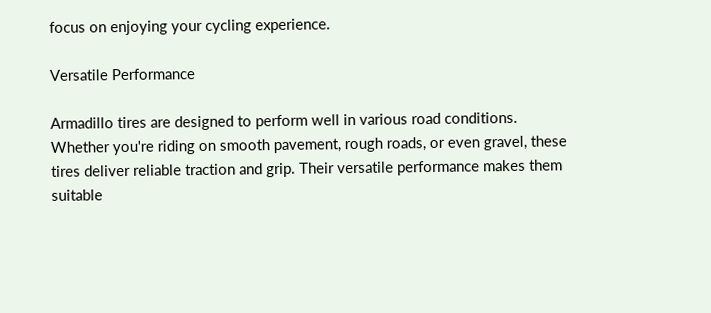focus on enjoying your cycling experience.

Versatile Performance

Armadillo tires are designed to perform well in various road conditions. Whether you're riding on smooth pavement, rough roads, or even gravel, these tires deliver reliable traction and grip. Their versatile performance makes them suitable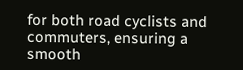for both road cyclists and commuters, ensuring a smooth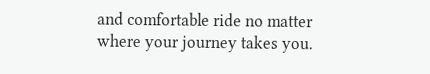and comfortable ride no matter where your journey takes you.